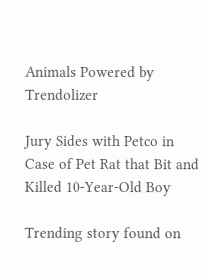Animals Powered by Trendolizer

Jury Sides with Petco in Case of Pet Rat that Bit and Killed 10-Year-Old Boy

Trending story found on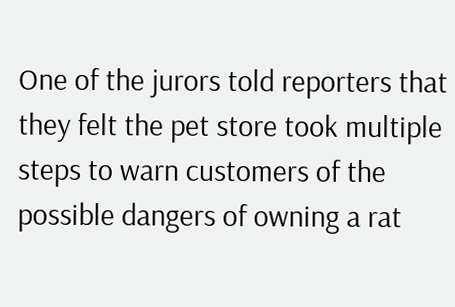One of the jurors told reporters that they felt the pet store took multiple steps to warn customers of the possible dangers of owning a rat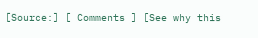[Source:] [ Comments ] [See why this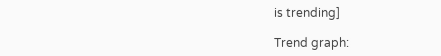is trending]

Trend graph: